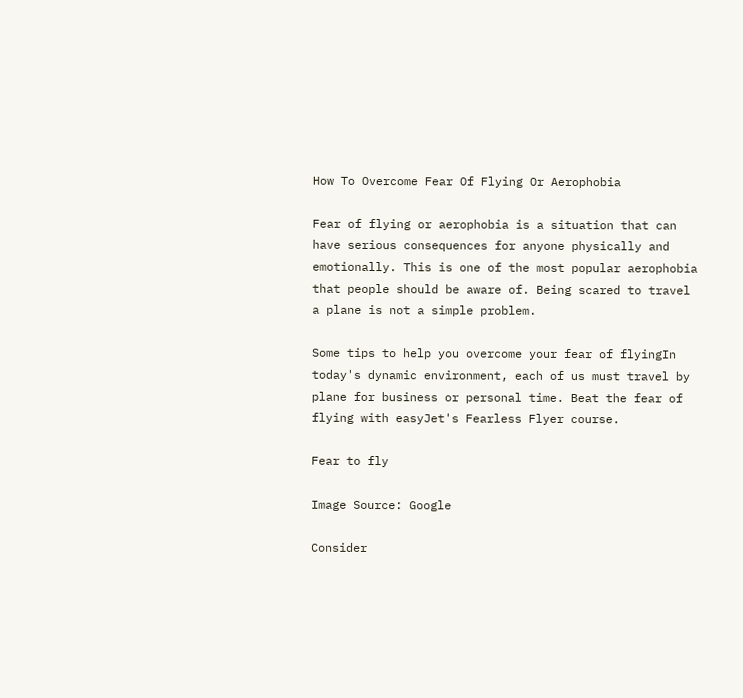How To Overcome Fear Of Flying Or Aerophobia

Fear of flying or aerophobia is a situation that can have serious consequences for anyone physically and emotionally. This is one of the most popular aerophobia that people should be aware of. Being scared to travel a plane is not a simple problem.

Some tips to help you overcome your fear of flyingIn today's dynamic environment, each of us must travel by plane for business or personal time. Beat the fear of flying with easyJet's Fearless Flyer course.

Fear to fly

Image Source: Google

Consider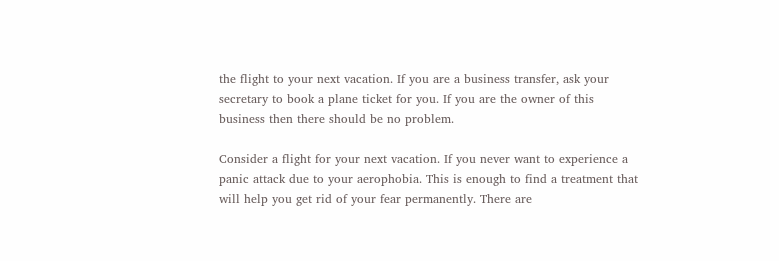the flight to your next vacation. If you are a business transfer, ask your secretary to book a plane ticket for you. If you are the owner of this business then there should be no problem.

Consider a flight for your next vacation. If you never want to experience a panic attack due to your aerophobia. This is enough to find a treatment that will help you get rid of your fear permanently. There are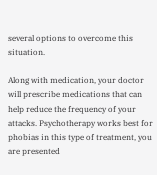several options to overcome this situation.

Along with medication, your doctor will prescribe medications that can help reduce the frequency of your attacks. Psychotherapy works best for phobias in this type of treatment, you are presented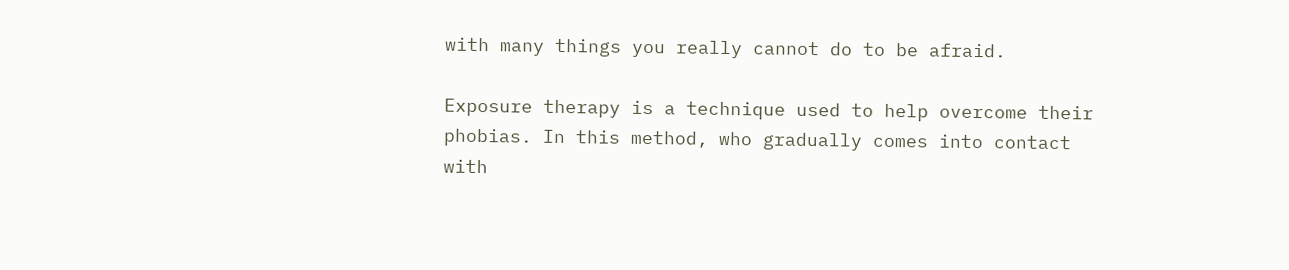with many things you really cannot do to be afraid.

Exposure therapy is a technique used to help overcome their phobias. In this method, who gradually comes into contact with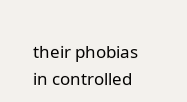their phobias in controlled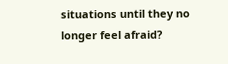situations until they no longer feel afraid?